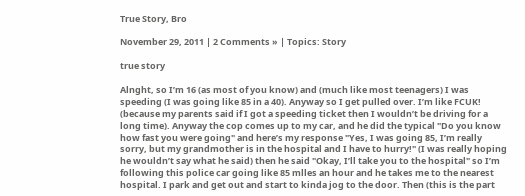True Story, Bro

November 29, 2011 | 2 Comments » | Topics: Story

true story

Alnght, so I’m 16 (as most of you know) and (much like most teenagers) I was speeding (I was going like 85 in a 40). Anyway so I get pulled over. I’m like FCUK! (because my parents said if I got a speeding ticket then I wouldn’t be driving for a long time). Anyway the cop comes up to my car, and he did the typical "Do you know how fast you were going" and here’s my response "Yes, I was going 85, I’m really sorry, but my grandmother is in the hospital and I have to hurry!" (I was really hoping he wouldn’t say what he said) then he said "Okay, I’ll take you to the hospital" so I’m following this police car going like 85 mlles an hour and he takes me to the nearest hospital. I park and get out and start to kinda jog to the door. Then (this is the part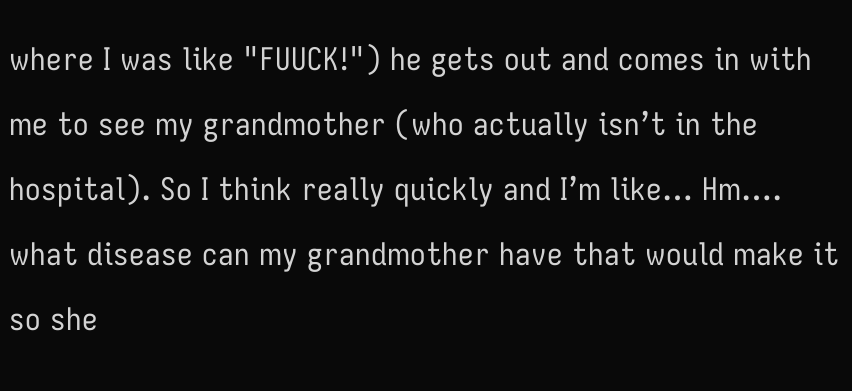where I was like "FUUCK!") he gets out and comes in with me to see my grandmother (who actually isn’t in the hospital). So I think really quickly and I’m like… Hm…. what disease can my grandmother have that would make it so she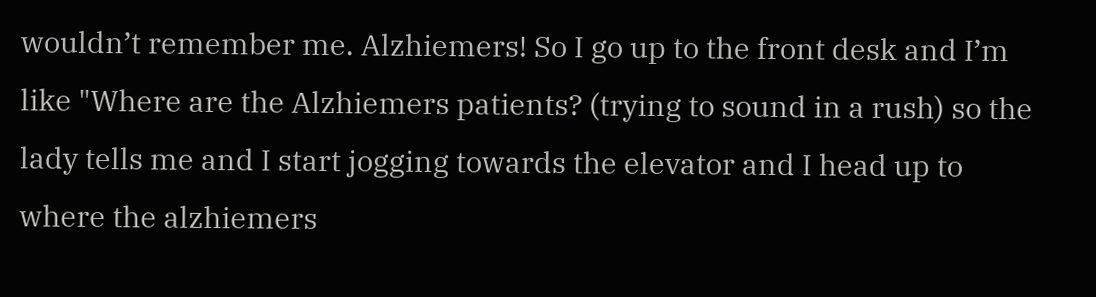wouldn’t remember me. Alzhiemers! So I go up to the front desk and I’m like "Where are the Alzhiemers patients? (trying to sound in a rush) so the lady tells me and I start jogging towards the elevator and I head up to where the alzhiemers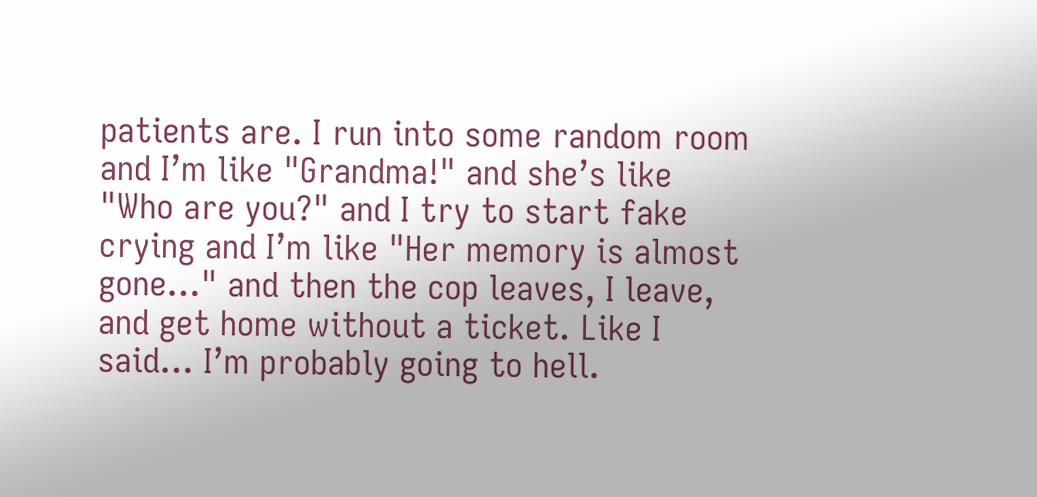patients are. I run into some random room and I’m like "Grandma!" and she’s like "Who are you?" and I try to start fake crying and I’m like "Her memory is almost gone…" and then the cop leaves, I leave, and get home without a ticket. Like I said… I’m probably going to hell.